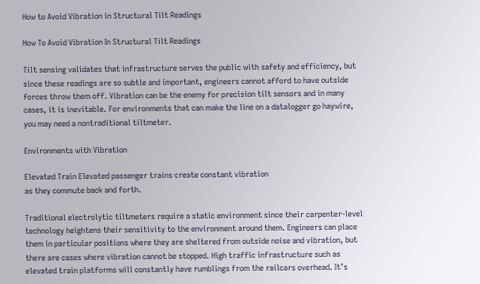How to Avoid Vibration in Structural Tilt Readings

How To Avoid Vibration In Structural Tilt Readings

Tilt sensing validates that infrastructure serves the public with safety and efficiency, but since these readings are so subtle and important, engineers cannot afford to have outside forces throw them off. Vibration can be the enemy for precision tilt sensors and in many cases, it is inevitable. For environments that can make the line on a datalogger go haywire, you may need a nontraditional tiltmeter.

Environments with Vibration

Elevated Train Elevated passenger trains create constant vibration
as they commute back and forth.

Traditional electrolytic tiltmeters require a static environment since their carpenter-level technology heightens their sensitivity to the environment around them. Engineers can place them in particular positions where they are sheltered from outside noise and vibration, but there are cases where vibration cannot be stopped. High traffic infrastructure such as elevated train platforms will constantly have rumblings from the railcars overhead. It’s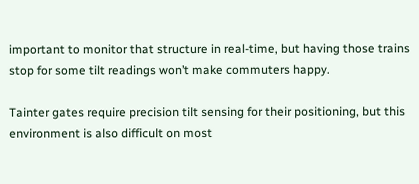important to monitor that structure in real-time, but having those trains stop for some tilt readings won’t make commuters happy.

Tainter gates require precision tilt sensing for their positioning, but this environment is also difficult on most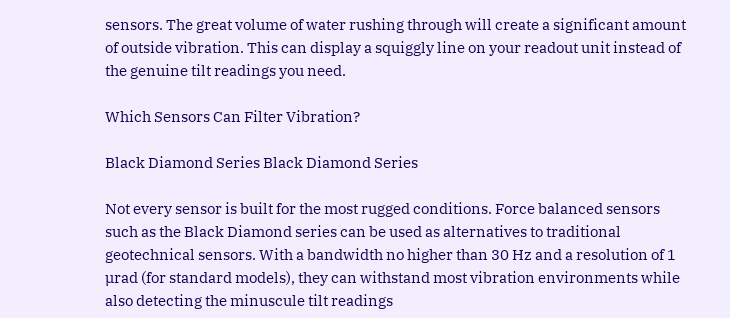sensors. The great volume of water rushing through will create a significant amount of outside vibration. This can display a squiggly line on your readout unit instead of the genuine tilt readings you need.

Which Sensors Can Filter Vibration?

Black Diamond Series Black Diamond Series

Not every sensor is built for the most rugged conditions. Force balanced sensors such as the Black Diamond series can be used as alternatives to traditional geotechnical sensors. With a bandwidth no higher than 30 Hz and a resolution of 1 µrad (for standard models), they can withstand most vibration environments while also detecting the minuscule tilt readings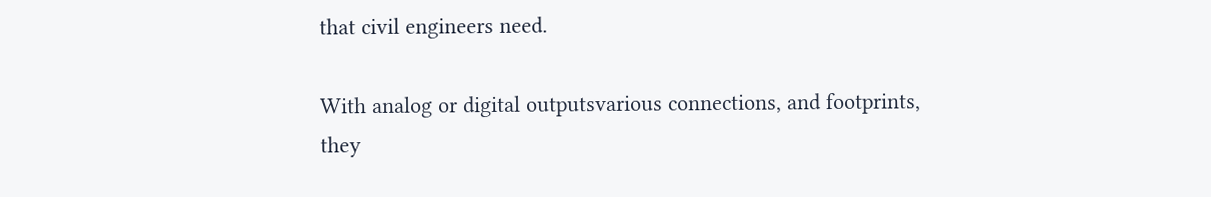that civil engineers need.

With analog or digital outputsvarious connections, and footprints, they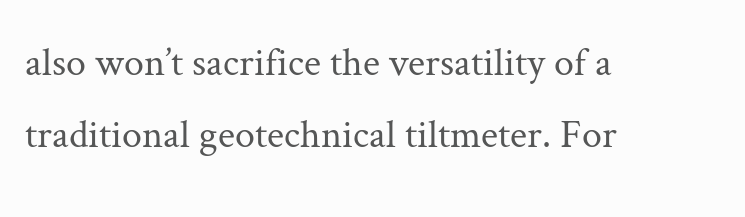also won’t sacrifice the versatility of a traditional geotechnical tiltmeter. For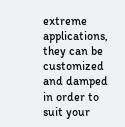extreme applications, they can be customized and damped in order to suit your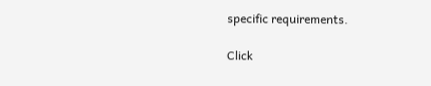specific requirements.

Click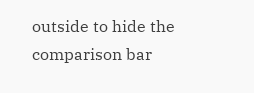outside to hide the comparison bar